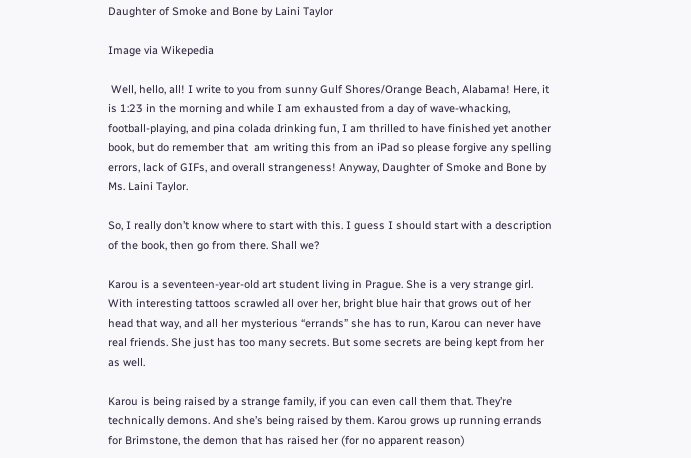Daughter of Smoke and Bone by Laini Taylor

Image via Wikepedia

 Well, hello, all! I write to you from sunny Gulf Shores/Orange Beach, Alabama! Here, it is 1:23 in the morning and while I am exhausted from a day of wave-whacking, football-playing, and pina colada drinking fun, I am thrilled to have finished yet another book, but do remember that  am writing this from an iPad so please forgive any spelling errors, lack of GIFs, and overall strangeness! Anyway, Daughter of Smoke and Bone by Ms. Laini Taylor.

So, I really don’t know where to start with this. I guess I should start with a description of the book, then go from there. Shall we?

Karou is a seventeen-year-old art student living in Prague. She is a very strange girl. With interesting tattoos scrawled all over her, bright blue hair that grows out of her head that way, and all her mysterious “errands” she has to run, Karou can never have real friends. She just has too many secrets. But some secrets are being kept from her as well.

Karou is being raised by a strange family, if you can even call them that. They’re technically demons. And she’s being raised by them. Karou grows up running errands for Brimstone, the demon that has raised her (for no apparent reason)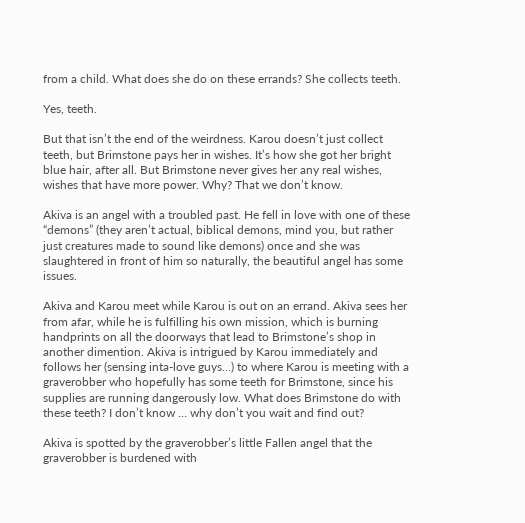from a child. What does she do on these errands? She collects teeth.

Yes, teeth.

But that isn’t the end of the weirdness. Karou doesn’t just collect teeth, but Brimstone pays her in wishes. It’s how she got her bright blue hair, after all. But Brimstone never gives her any real wishes, wishes that have more power. Why? That we don’t know.

Akiva is an angel with a troubled past. He fell in love with one of these “demons” (they aren’t actual, biblical demons, mind you, but rather just creatures made to sound like demons) once and she was slaughtered in front of him so naturally, the beautiful angel has some issues.

Akiva and Karou meet while Karou is out on an errand. Akiva sees her from afar, while he is fulfilling his own mission, which is burning handprints on all the doorways that lead to Brimstone’s shop in another dimention. Akiva is intrigued by Karou immediately and follows her (sensing inta-love guys…) to where Karou is meeting with a graverobber who hopefully has some teeth for Brimstone, since his supplies are running dangerously low. What does Brimstone do with these teeth? I don’t know … why don’t you wait and find out?

Akiva is spotted by the graverobber’s little Fallen angel that the graverobber is burdened with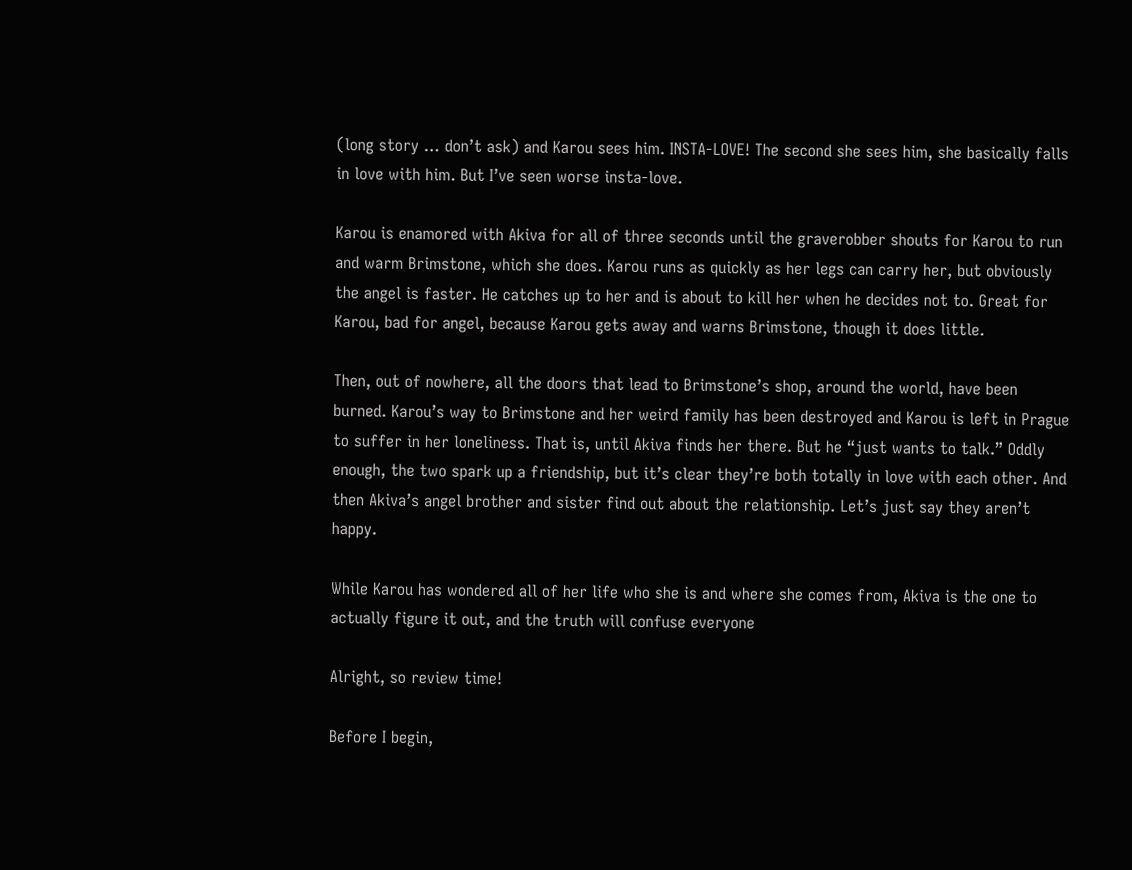(long story … don’t ask) and Karou sees him. INSTA-LOVE! The second she sees him, she basically falls in love with him. But I’ve seen worse insta-love.

Karou is enamored with Akiva for all of three seconds until the graverobber shouts for Karou to run and warm Brimstone, which she does. Karou runs as quickly as her legs can carry her, but obviously the angel is faster. He catches up to her and is about to kill her when he decides not to. Great for Karou, bad for angel, because Karou gets away and warns Brimstone, though it does little.

Then, out of nowhere, all the doors that lead to Brimstone’s shop, around the world, have been burned. Karou’s way to Brimstone and her weird family has been destroyed and Karou is left in Prague to suffer in her loneliness. That is, until Akiva finds her there. But he “just wants to talk.” Oddly enough, the two spark up a friendship, but it’s clear they’re both totally in love with each other. And then Akiva’s angel brother and sister find out about the relationship. Let’s just say they aren’t happy.

While Karou has wondered all of her life who she is and where she comes from, Akiva is the one to actually figure it out, and the truth will confuse everyone

Alright, so review time!

Before I begin,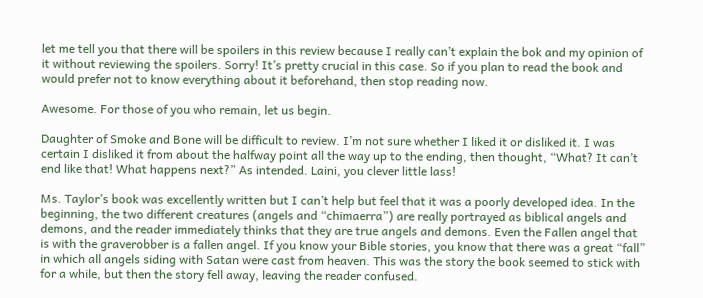let me tell you that there will be spoilers in this review because I really can’t explain the bok and my opinion of it without reviewing the spoilers. Sorry! It’s pretty crucial in this case. So if you plan to read the book and would prefer not to know everything about it beforehand, then stop reading now.

Awesome. For those of you who remain, let us begin.

Daughter of Smoke and Bone will be difficult to review. I’m not sure whether I liked it or disliked it. I was certain I disliked it from about the halfway point all the way up to the ending, then thought, “What? It can’t end like that! What happens next?” As intended. Laini, you clever little lass!

Ms. Taylor’s book was excellently written but I can’t help but feel that it was a poorly developed idea. In the beginning, the two different creatures (angels and “chimaerra”) are really portrayed as biblical angels and demons, and the reader immediately thinks that they are true angels and demons. Even the Fallen angel that is with the graverobber is a fallen angel. If you know your Bible stories, you know that there was a great “fall” in which all angels siding with Satan were cast from heaven. This was the story the book seemed to stick with for a while, but then the story fell away, leaving the reader confused.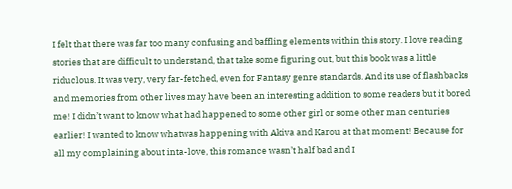I felt that there was far too many confusing and baffling elements within this story. I love reading stories that are difficult to understand, that take some figuring out, but this book was a little riduclous. It was very, very far-fetched, even for Fantasy genre standards. And its use of flashbacks and memories from other lives may have been an interesting addition to some readers but it bored me! I didn’t want to know what had happened to some other girl or some other man centuries earlier! I wanted to know whatwas happening with Akiva and Karou at that moment! Because for all my complaining about inta-love, this romance wasn’t half bad and I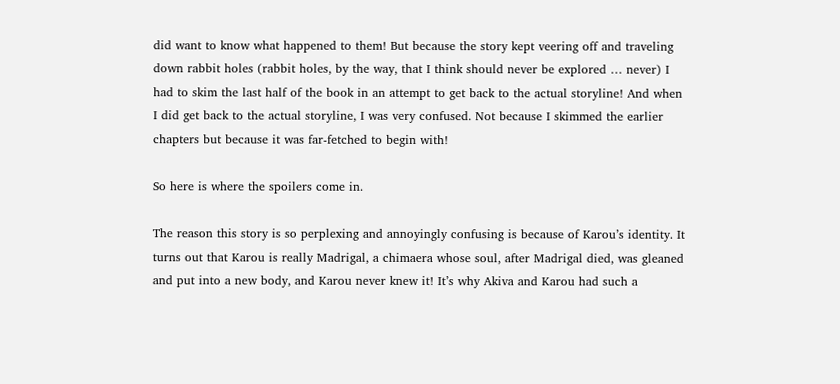did want to know what happened to them! But because the story kept veering off and traveling down rabbit holes (rabbit holes, by the way, that I think should never be explored … never) I had to skim the last half of the book in an attempt to get back to the actual storyline! And when I did get back to the actual storyline, I was very confused. Not because I skimmed the earlier chapters but because it was far-fetched to begin with!

So here is where the spoilers come in.

The reason this story is so perplexing and annoyingly confusing is because of Karou’s identity. It turns out that Karou is really Madrigal, a chimaera whose soul, after Madrigal died, was gleaned and put into a new body, and Karou never knew it! It’s why Akiva and Karou had such a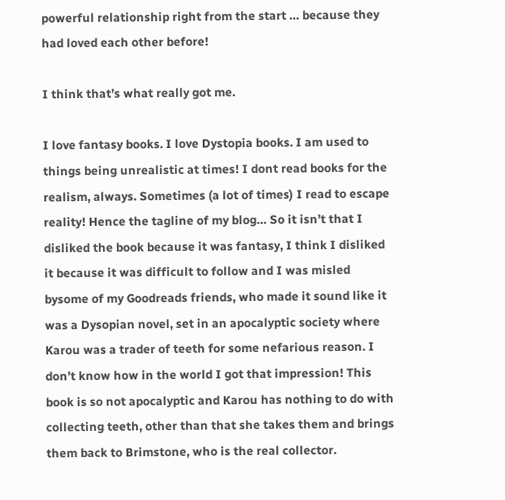powerful relationship right from the start … because they had loved each other before!

I think that’s what really got me.

I love fantasy books. I love Dystopia books. I am used to things being unrealistic at times! I dont read books for the realism, always. Sometimes (a lot of times) I read to escape reality! Hence the tagline of my blog… So it isn’t that I disliked the book because it was fantasy, I think I disliked it because it was difficult to follow and I was misled bysome of my Goodreads friends, who made it sound like it was a Dysopian novel, set in an apocalyptic society where Karou was a trader of teeth for some nefarious reason. I don’t know how in the world I got that impression! This book is so not apocalyptic and Karou has nothing to do with collecting teeth, other than that she takes them and brings them back to Brimstone, who is the real collector.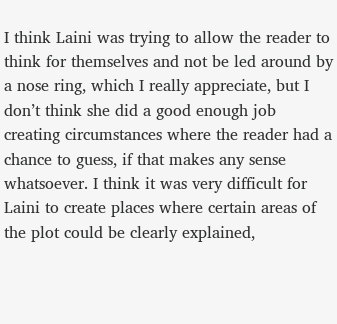I think Laini was trying to allow the reader to think for themselves and not be led around by a nose ring, which I really appreciate, but I don’t think she did a good enough job creating circumstances where the reader had a chance to guess, if that makes any sense whatsoever. I think it was very difficult for Laini to create places where certain areas of the plot could be clearly explained,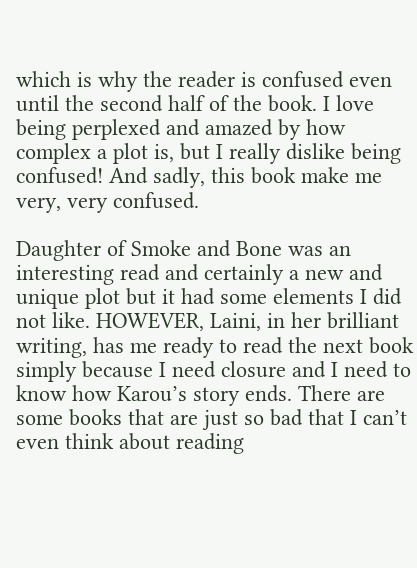which is why the reader is confused even until the second half of the book. I love being perplexed and amazed by how complex a plot is, but I really dislike being confused! And sadly, this book make me very, very confused.

Daughter of Smoke and Bone was an interesting read and certainly a new and unique plot but it had some elements I did not like. HOWEVER, Laini, in her brilliant writing, has me ready to read the next book simply because I need closure and I need to know how Karou’s story ends. There are some books that are just so bad that I can’t even think about reading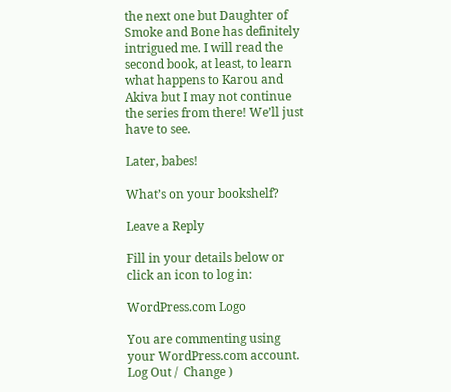the next one but Daughter of Smoke and Bone has definitely intrigued me. I will read the second book, at least, to learn what happens to Karou and Akiva but I may not continue the series from there! We’ll just have to see.

Later, babes!

What’s on your bookshelf?

Leave a Reply

Fill in your details below or click an icon to log in:

WordPress.com Logo

You are commenting using your WordPress.com account. Log Out /  Change )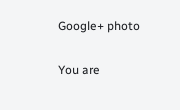Google+ photo

You are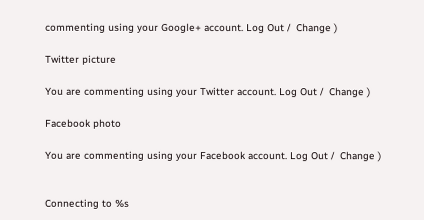commenting using your Google+ account. Log Out /  Change )

Twitter picture

You are commenting using your Twitter account. Log Out /  Change )

Facebook photo

You are commenting using your Facebook account. Log Out /  Change )


Connecting to %s